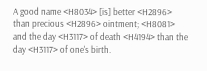A good name <H8034> [is] better <H2896> than precious <H2896> ointment; <H8081> and the day <H3117> of death <H4194> than the day <H3117> of one's birth.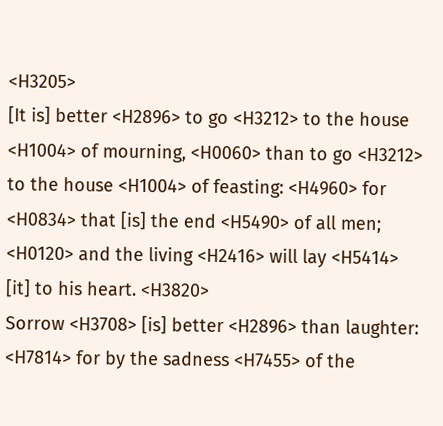<H3205>
[It is] better <H2896> to go <H3212> to the house <H1004> of mourning, <H0060> than to go <H3212> to the house <H1004> of feasting: <H4960> for <H0834> that [is] the end <H5490> of all men; <H0120> and the living <H2416> will lay <H5414> [it] to his heart. <H3820>
Sorrow <H3708> [is] better <H2896> than laughter: <H7814> for by the sadness <H7455> of the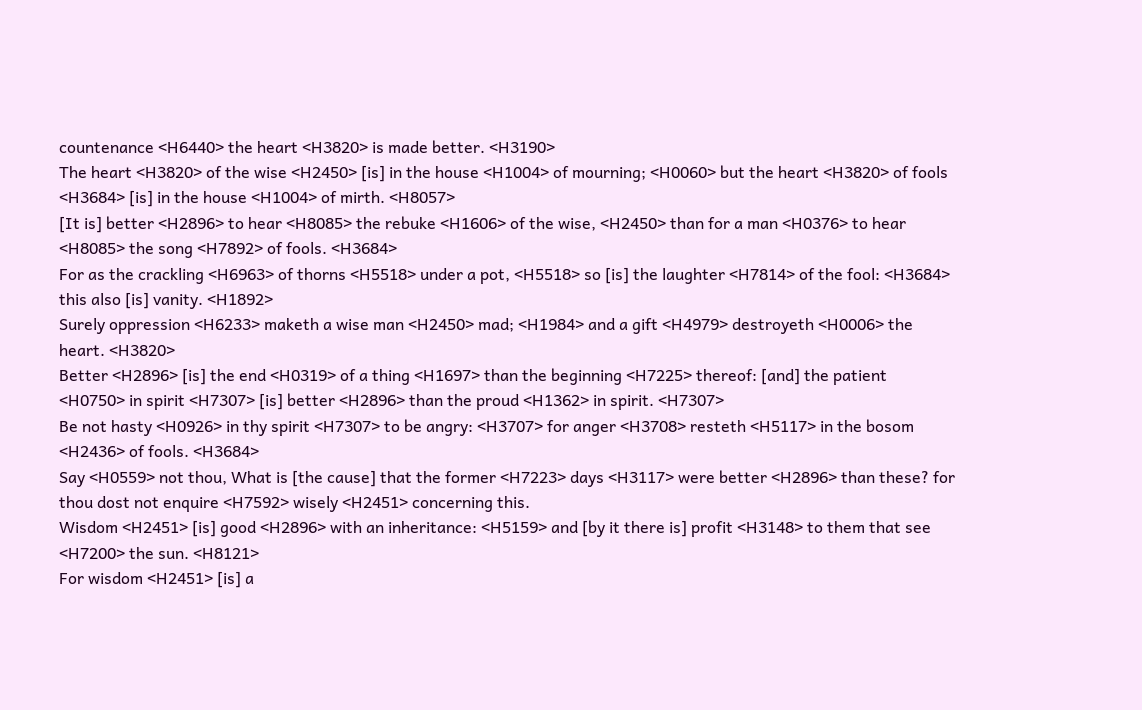countenance <H6440> the heart <H3820> is made better. <H3190>
The heart <H3820> of the wise <H2450> [is] in the house <H1004> of mourning; <H0060> but the heart <H3820> of fools <H3684> [is] in the house <H1004> of mirth. <H8057>
[It is] better <H2896> to hear <H8085> the rebuke <H1606> of the wise, <H2450> than for a man <H0376> to hear <H8085> the song <H7892> of fools. <H3684>
For as the crackling <H6963> of thorns <H5518> under a pot, <H5518> so [is] the laughter <H7814> of the fool: <H3684> this also [is] vanity. <H1892>
Surely oppression <H6233> maketh a wise man <H2450> mad; <H1984> and a gift <H4979> destroyeth <H0006> the heart. <H3820>
Better <H2896> [is] the end <H0319> of a thing <H1697> than the beginning <H7225> thereof: [and] the patient <H0750> in spirit <H7307> [is] better <H2896> than the proud <H1362> in spirit. <H7307>
Be not hasty <H0926> in thy spirit <H7307> to be angry: <H3707> for anger <H3708> resteth <H5117> in the bosom <H2436> of fools. <H3684>
Say <H0559> not thou, What is [the cause] that the former <H7223> days <H3117> were better <H2896> than these? for thou dost not enquire <H7592> wisely <H2451> concerning this.
Wisdom <H2451> [is] good <H2896> with an inheritance: <H5159> and [by it there is] profit <H3148> to them that see <H7200> the sun. <H8121>
For wisdom <H2451> [is] a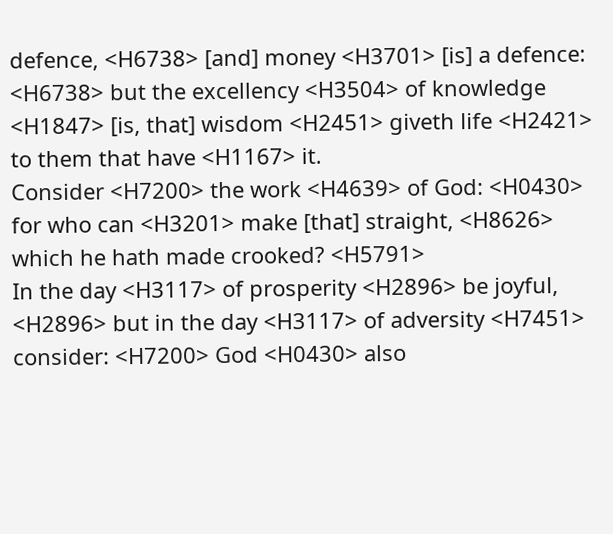defence, <H6738> [and] money <H3701> [is] a defence: <H6738> but the excellency <H3504> of knowledge <H1847> [is, that] wisdom <H2451> giveth life <H2421> to them that have <H1167> it.
Consider <H7200> the work <H4639> of God: <H0430> for who can <H3201> make [that] straight, <H8626> which he hath made crooked? <H5791>
In the day <H3117> of prosperity <H2896> be joyful, <H2896> but in the day <H3117> of adversity <H7451> consider: <H7200> God <H0430> also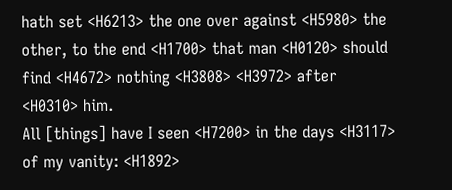hath set <H6213> the one over against <H5980> the other, to the end <H1700> that man <H0120> should find <H4672> nothing <H3808> <H3972> after <H0310> him.
All [things] have I seen <H7200> in the days <H3117> of my vanity: <H1892>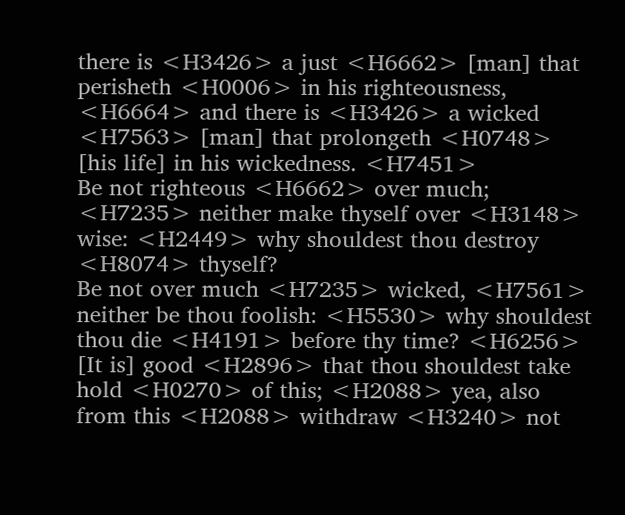there is <H3426> a just <H6662> [man] that perisheth <H0006> in his righteousness, <H6664> and there is <H3426> a wicked <H7563> [man] that prolongeth <H0748> [his life] in his wickedness. <H7451>
Be not righteous <H6662> over much; <H7235> neither make thyself over <H3148> wise: <H2449> why shouldest thou destroy <H8074> thyself?
Be not over much <H7235> wicked, <H7561> neither be thou foolish: <H5530> why shouldest thou die <H4191> before thy time? <H6256>
[It is] good <H2896> that thou shouldest take hold <H0270> of this; <H2088> yea, also from this <H2088> withdraw <H3240> not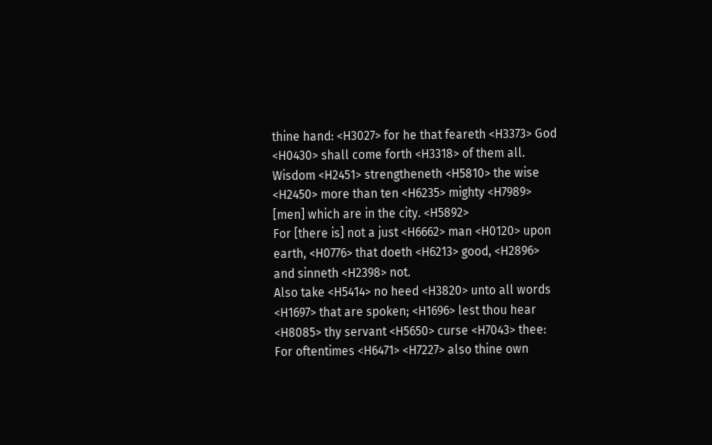thine hand: <H3027> for he that feareth <H3373> God <H0430> shall come forth <H3318> of them all.
Wisdom <H2451> strengtheneth <H5810> the wise <H2450> more than ten <H6235> mighty <H7989> [men] which are in the city. <H5892>
For [there is] not a just <H6662> man <H0120> upon earth, <H0776> that doeth <H6213> good, <H2896> and sinneth <H2398> not.
Also take <H5414> no heed <H3820> unto all words <H1697> that are spoken; <H1696> lest thou hear <H8085> thy servant <H5650> curse <H7043> thee:
For oftentimes <H6471> <H7227> also thine own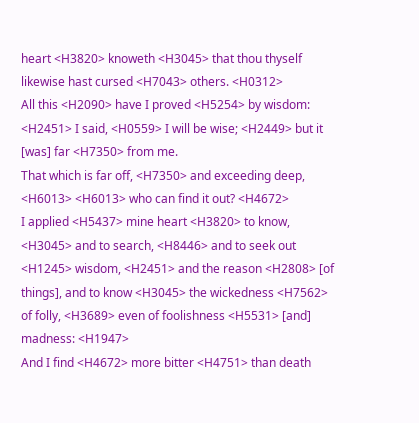heart <H3820> knoweth <H3045> that thou thyself likewise hast cursed <H7043> others. <H0312>
All this <H2090> have I proved <H5254> by wisdom: <H2451> I said, <H0559> I will be wise; <H2449> but it [was] far <H7350> from me.
That which is far off, <H7350> and exceeding deep, <H6013> <H6013> who can find it out? <H4672>
I applied <H5437> mine heart <H3820> to know, <H3045> and to search, <H8446> and to seek out <H1245> wisdom, <H2451> and the reason <H2808> [of things], and to know <H3045> the wickedness <H7562> of folly, <H3689> even of foolishness <H5531> [and] madness: <H1947>
And I find <H4672> more bitter <H4751> than death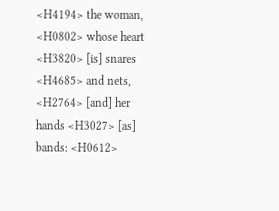<H4194> the woman, <H0802> whose heart <H3820> [is] snares <H4685> and nets, <H2764> [and] her hands <H3027> [as] bands: <H0612>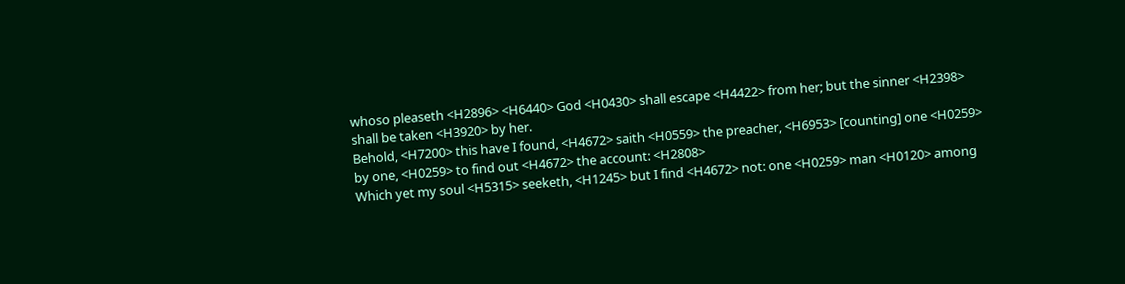whoso pleaseth <H2896> <H6440> God <H0430> shall escape <H4422> from her; but the sinner <H2398> shall be taken <H3920> by her.
Behold, <H7200> this have I found, <H4672> saith <H0559> the preacher, <H6953> [counting] one <H0259> by one, <H0259> to find out <H4672> the account: <H2808>
Which yet my soul <H5315> seeketh, <H1245> but I find <H4672> not: one <H0259> man <H0120> among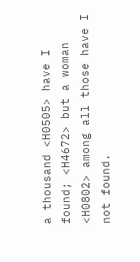a thousand <H0505> have I found; <H4672> but a woman <H0802> among all those have I not found.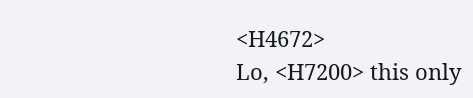<H4672>
Lo, <H7200> this only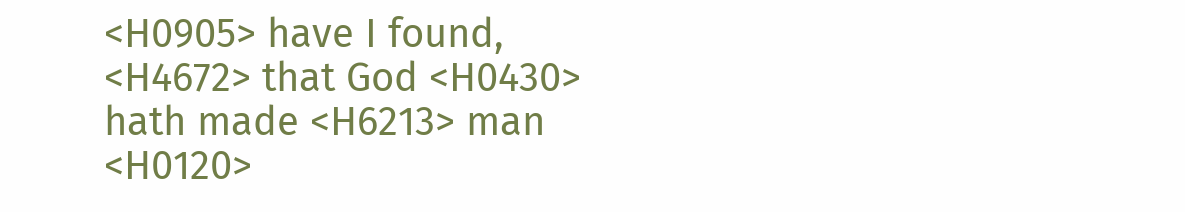<H0905> have I found, <H4672> that God <H0430> hath made <H6213> man <H0120>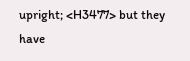upright; <H3477> but they have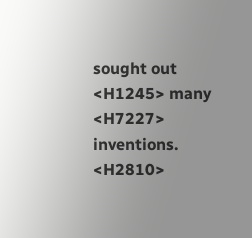sought out <H1245> many <H7227> inventions. <H2810>